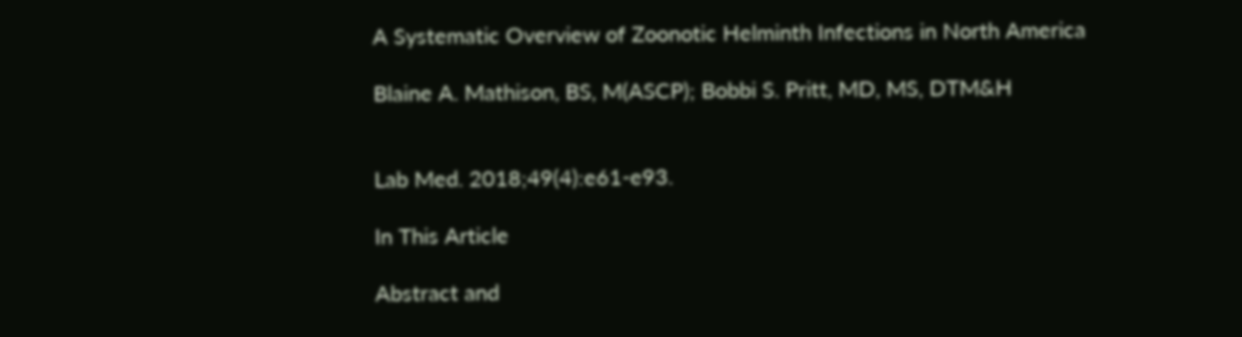A Systematic Overview of Zoonotic Helminth Infections in North America

Blaine A. Mathison, BS, M(ASCP); Bobbi S. Pritt, MD, MS, DTM&H


Lab Med. 2018;49(4):e61-e93.

In This Article

Abstract and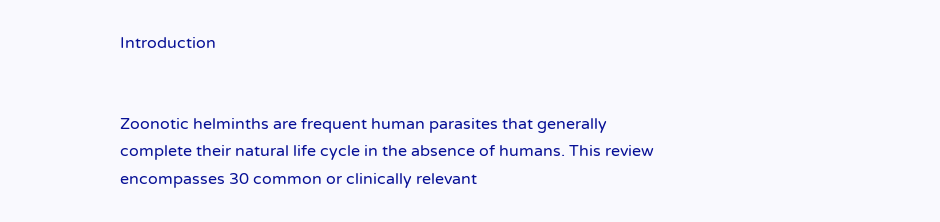Introduction


Zoonotic helminths are frequent human parasites that generally complete their natural life cycle in the absence of humans. This review encompasses 30 common or clinically relevant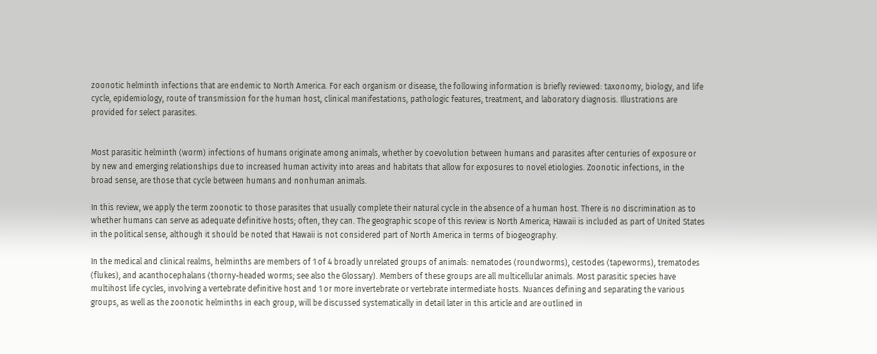zoonotic helminth infections that are endemic to North America. For each organism or disease, the following information is briefly reviewed: taxonomy, biology, and life cycle, epidemiology, route of transmission for the human host, clinical manifestations, pathologic features, treatment, and laboratory diagnosis. Illustrations are provided for select parasites.


Most parasitic helminth (worm) infections of humans originate among animals, whether by coevolution between humans and parasites after centuries of exposure or by new and emerging relationships due to increased human activity into areas and habitats that allow for exposures to novel etiologies. Zoonotic infections, in the broad sense, are those that cycle between humans and nonhuman animals.

In this review, we apply the term zoonotic to those parasites that usually complete their natural cycle in the absence of a human host. There is no discrimination as to whether humans can serve as adequate definitive hosts; often, they can. The geographic scope of this review is North America; Hawaii is included as part of United States in the political sense, although it should be noted that Hawaii is not considered part of North America in terms of biogeography.

In the medical and clinical realms, helminths are members of 1 of 4 broadly unrelated groups of animals: nematodes (roundworms), cestodes (tapeworms), trematodes (flukes), and acanthocephalans (thorny-headed worms; see also the Glossary). Members of these groups are all multicellular animals. Most parasitic species have multihost life cycles, involving a vertebrate definitive host and 1 or more invertebrate or vertebrate intermediate hosts. Nuances defining and separating the various groups, as well as the zoonotic helminths in each group, will be discussed systematically in detail later in this article and are outlined in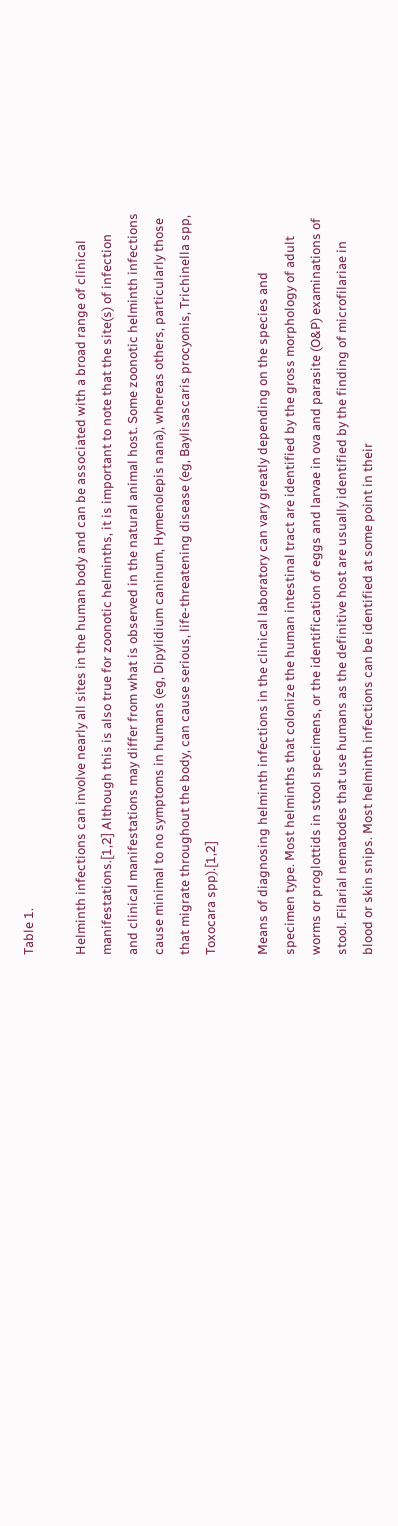Table 1.

Helminth infections can involve nearly all sites in the human body and can be associated with a broad range of clinical manifestations.[1,2] Although this is also true for zoonotic helminths, it is important to note that the site(s) of infection and clinical manifestations may differ from what is observed in the natural animal host. Some zoonotic helminth infections cause minimal to no symptoms in humans (eg, Dipylidium caninum, Hymenolepis nana), whereas others, particularly those that migrate throughout the body, can cause serious, life-threatening disease (eg, Baylisascaris procyonis, Trichinella spp, Toxocara spp).[1,2]

Means of diagnosing helminth infections in the clinical laboratory can vary greatly depending on the species and specimen type. Most helminths that colonize the human intestinal tract are identified by the gross morphology of adult worms or proglottids in stool specimens, or the identification of eggs and larvae in ova and parasite (O&P) examinations of stool. Filarial nematodes that use humans as the definitive host are usually identified by the finding of microfilariae in blood or skin snips. Most helminth infections can be identified at some point in their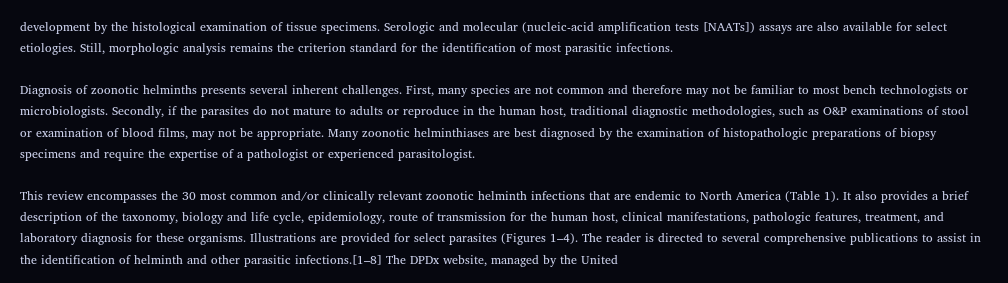development by the histological examination of tissue specimens. Serologic and molecular (nucleic-acid amplification tests [NAATs]) assays are also available for select etiologies. Still, morphologic analysis remains the criterion standard for the identification of most parasitic infections.

Diagnosis of zoonotic helminths presents several inherent challenges. First, many species are not common and therefore may not be familiar to most bench technologists or microbiologists. Secondly, if the parasites do not mature to adults or reproduce in the human host, traditional diagnostic methodologies, such as O&P examinations of stool or examination of blood films, may not be appropriate. Many zoonotic helminthiases are best diagnosed by the examination of histopathologic preparations of biopsy specimens and require the expertise of a pathologist or experienced parasitologist.

This review encompasses the 30 most common and/or clinically relevant zoonotic helminth infections that are endemic to North America (Table 1). It also provides a brief description of the taxonomy, biology and life cycle, epidemiology, route of transmission for the human host, clinical manifestations, pathologic features, treatment, and laboratory diagnosis for these organisms. Illustrations are provided for select parasites (Figures 1–4). The reader is directed to several comprehensive publications to assist in the identification of helminth and other parasitic infections.[1–8] The DPDx website, managed by the United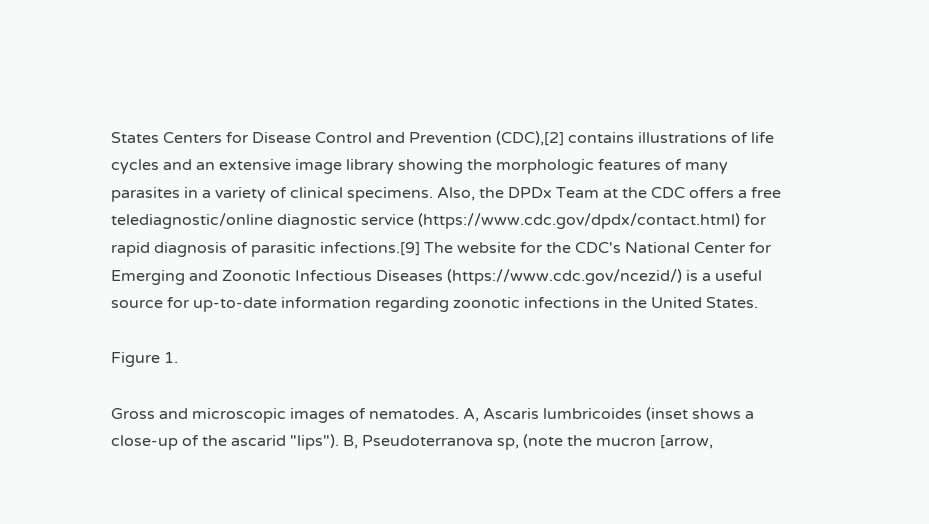States Centers for Disease Control and Prevention (CDC),[2] contains illustrations of life cycles and an extensive image library showing the morphologic features of many parasites in a variety of clinical specimens. Also, the DPDx Team at the CDC offers a free telediagnostic/online diagnostic service (https://www.cdc.gov/dpdx/contact.html) for rapid diagnosis of parasitic infections.[9] The website for the CDC's National Center for Emerging and Zoonotic Infectious Diseases (https://www.cdc.gov/ncezid/) is a useful source for up-to-date information regarding zoonotic infections in the United States.

Figure 1.

Gross and microscopic images of nematodes. A, Ascaris lumbricoides (inset shows a close-up of the ascarid "lips"). B, Pseudoterranova sp, (note the mucron [arrow,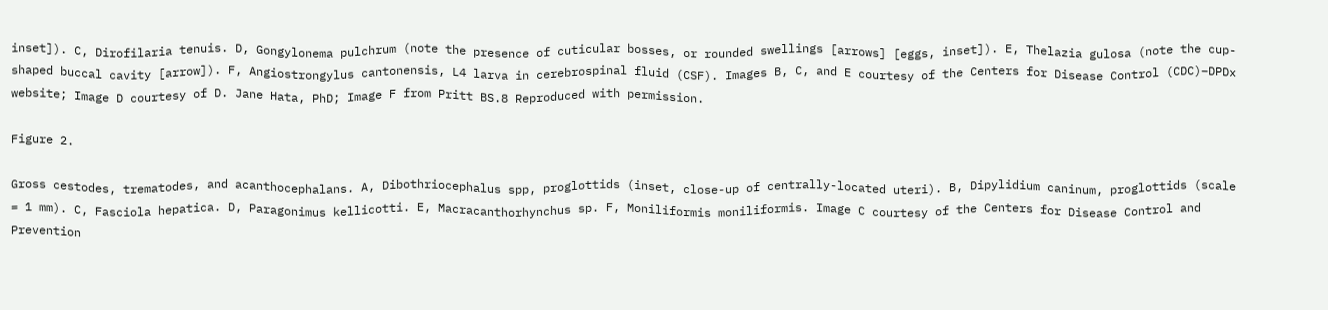inset]). C, Dirofilaria tenuis. D, Gongylonema pulchrum (note the presence of cuticular bosses, or rounded swellings [arrows] [eggs, inset]). E, Thelazia gulosa (note the cup-shaped buccal cavity [arrow]). F, Angiostrongylus cantonensis, L4 larva in cerebrospinal fluid (CSF). Images B, C, and E courtesy of the Centers for Disease Control (CDC)–DPDx website; Image D courtesy of D. Jane Hata, PhD; Image F from Pritt BS.8 Reproduced with permission.

Figure 2.

Gross cestodes, trematodes, and acanthocephalans. A, Dibothriocephalus spp, proglottids (inset, close-up of centrally-located uteri). B, Dipylidium caninum, proglottids (scale = 1 mm). C, Fasciola hepatica. D, Paragonimus kellicotti. E, Macracanthorhynchus sp. F, Moniliformis moniliformis. Image C courtesy of the Centers for Disease Control and Prevention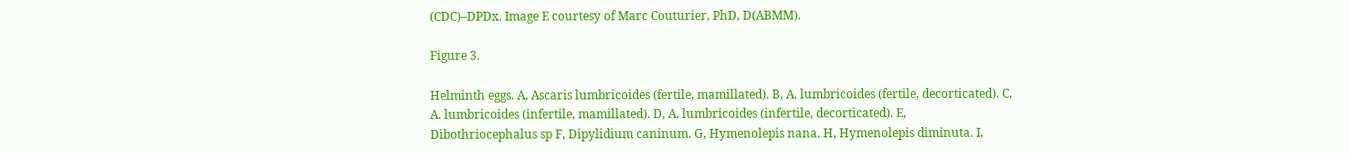(CDC)–DPDx. Image E courtesy of Marc Couturier, PhD, D(ABMM).

Figure 3.

Helminth eggs. A, Ascaris lumbricoides (fertile, mamillated). B, A. lumbricoides (fertile, decorticated). C, A. lumbricoides (infertile, mamillated). D, A. lumbricoides (infertile, decorticated). E, Dibothriocephalus sp F, Dipylidium caninum. G, Hymenolepis nana. H, Hymenolepis diminuta. I,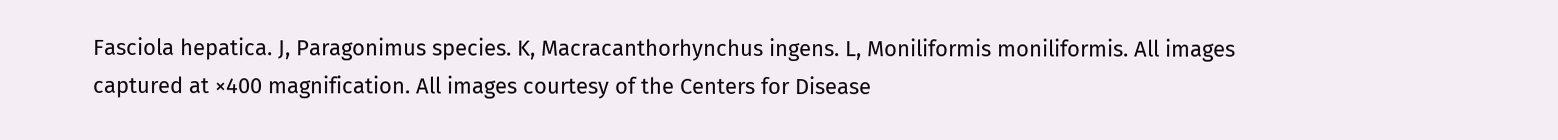Fasciola hepatica. J, Paragonimus species. K, Macracanthorhynchus ingens. L, Moniliformis moniliformis. All images captured at ×400 magnification. All images courtesy of the Centers for Disease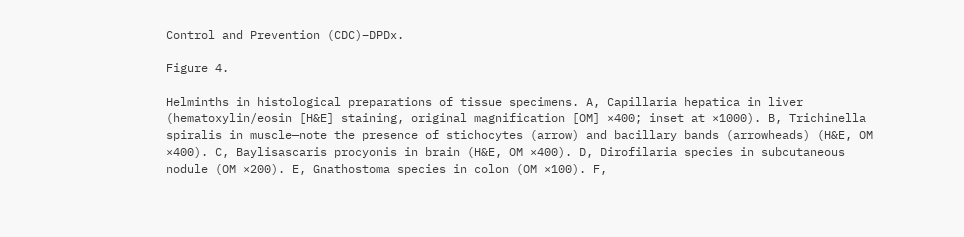Control and Prevention (CDC)–DPDx.

Figure 4.

Helminths in histological preparations of tissue specimens. A, Capillaria hepatica in liver (hematoxylin/eosin [H&E] staining, original magnification [OM] ×400; inset at ×1000). B, Trichinella spiralis in muscle—note the presence of stichocytes (arrow) and bacillary bands (arrowheads) (H&E, OM ×400). C, Baylisascaris procyonis in brain (H&E, OM ×400). D, Dirofilaria species in subcutaneous nodule (OM ×200). E, Gnathostoma species in colon (OM ×100). F,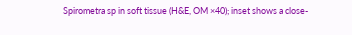Spirometra sp in soft tissue (H&E, OM ×40); inset shows a close-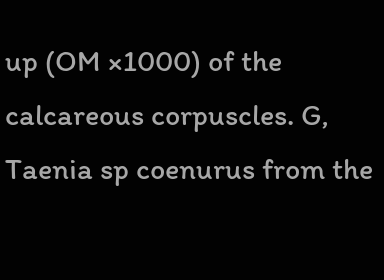up (OM ×1000) of the calcareous corpuscles. G, Taenia sp coenurus from the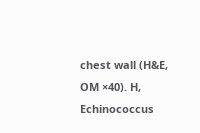chest wall (H&E, OM ×40). H, Echinococcus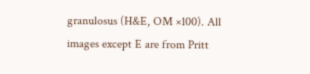granulosus (H&E, OM ×100). All images except E are from Pritt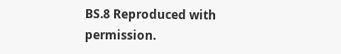BS.8 Reproduced with permission.